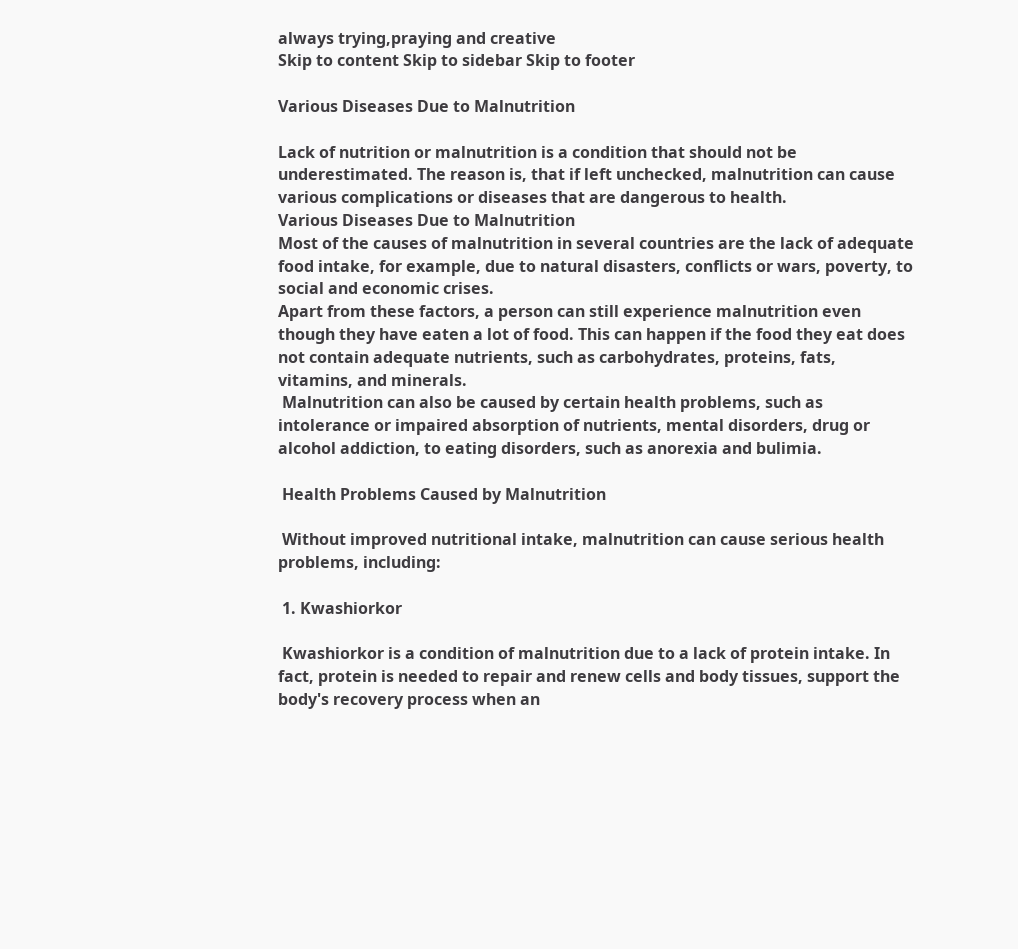always trying,praying and creative
Skip to content Skip to sidebar Skip to footer

Various Diseases Due to Malnutrition

Lack of nutrition or malnutrition is a condition that should not be underestimated. The reason is, that if left unchecked, malnutrition can cause various complications or diseases that are dangerous to health.
Various Diseases Due to Malnutrition
Most of the causes of malnutrition in several countries are the lack of adequate food intake, for example, due to natural disasters, conflicts or wars, poverty, to social and economic crises.
Apart from these factors, a person can still experience malnutrition even though they have eaten a lot of food. This can happen if the food they eat does not contain adequate nutrients, such as carbohydrates, proteins, fats, vitamins, and minerals.
 Malnutrition can also be caused by certain health problems, such as intolerance or impaired absorption of nutrients, mental disorders, drug or alcohol addiction, to eating disorders, such as anorexia and bulimia.

 Health Problems Caused by Malnutrition

 Without improved nutritional intake, malnutrition can cause serious health problems, including:

 1. Kwashiorkor

 Kwashiorkor is a condition of malnutrition due to a lack of protein intake. In fact, protein is needed to repair and renew cells and body tissues, support the body's recovery process when an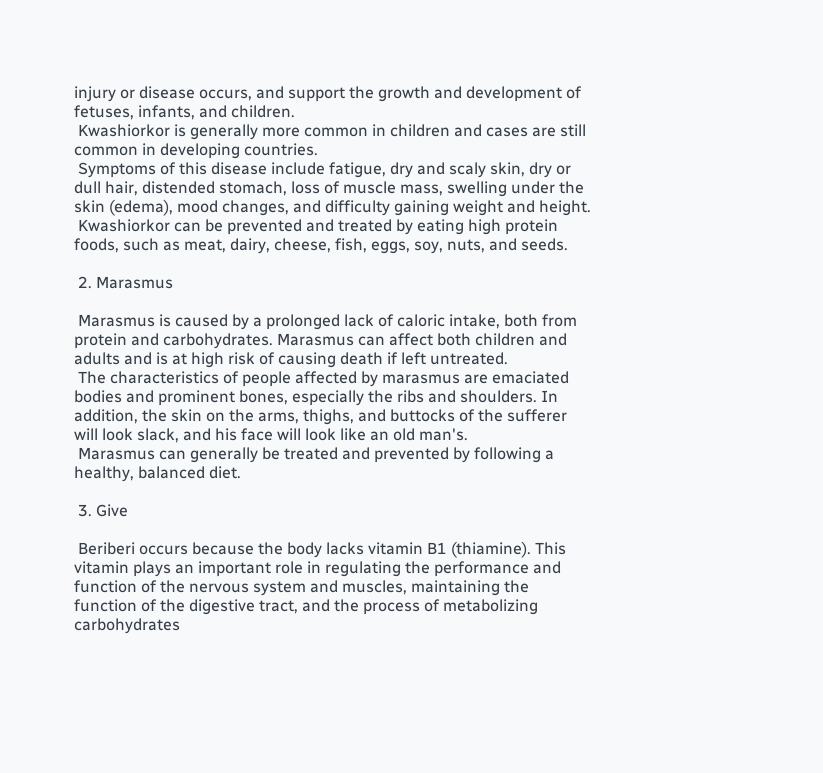injury or disease occurs, and support the growth and development of fetuses, infants, and children.
 Kwashiorkor is generally more common in children and cases are still common in developing countries.
 Symptoms of this disease include fatigue, dry and scaly skin, dry or dull hair, distended stomach, loss of muscle mass, swelling under the skin (edema), mood changes, and difficulty gaining weight and height.
 Kwashiorkor can be prevented and treated by eating high protein foods, such as meat, dairy, cheese, fish, eggs, soy, nuts, and seeds.

 2. Marasmus

 Marasmus is caused by a prolonged lack of caloric intake, both from protein and carbohydrates. Marasmus can affect both children and adults and is at high risk of causing death if left untreated.
 The characteristics of people affected by marasmus are emaciated bodies and prominent bones, especially the ribs and shoulders. In addition, the skin on the arms, thighs, and buttocks of the sufferer will look slack, and his face will look like an old man's.
 Marasmus can generally be treated and prevented by following a healthy, balanced diet.

 3. Give

 Beriberi occurs because the body lacks vitamin B1 (thiamine). This vitamin plays an important role in regulating the performance and function of the nervous system and muscles, maintaining the function of the digestive tract, and the process of metabolizing carbohydrates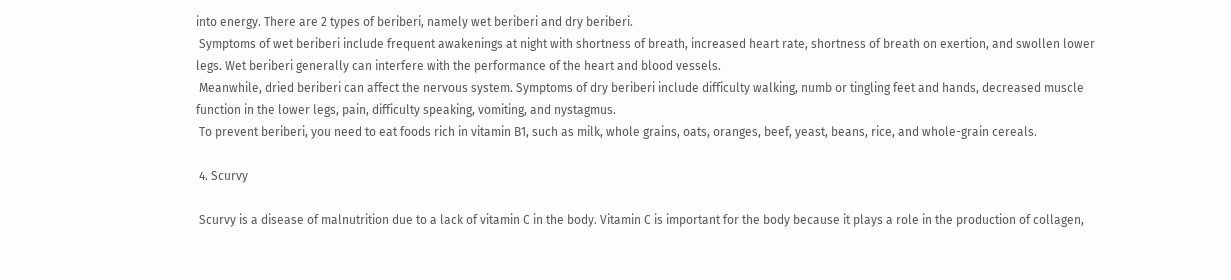into energy. There are 2 types of beriberi, namely wet beriberi and dry beriberi.
 Symptoms of wet beriberi include frequent awakenings at night with shortness of breath, increased heart rate, shortness of breath on exertion, and swollen lower legs. Wet beriberi generally can interfere with the performance of the heart and blood vessels.
 Meanwhile, dried beriberi can affect the nervous system. Symptoms of dry beriberi include difficulty walking, numb or tingling feet and hands, decreased muscle function in the lower legs, pain, difficulty speaking, vomiting, and nystagmus.
 To prevent beriberi, you need to eat foods rich in vitamin B1, such as milk, whole grains, oats, oranges, beef, yeast, beans, rice, and whole-grain cereals.

 4. Scurvy

 Scurvy is a disease of malnutrition due to a lack of vitamin C in the body. Vitamin C is important for the body because it plays a role in the production of collagen,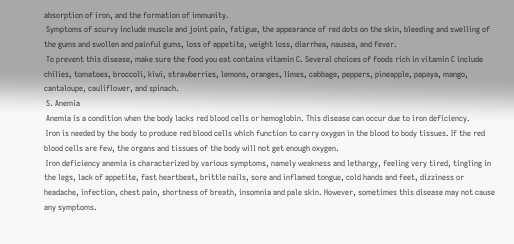absorption of iron, and the formation of immunity.
 Symptoms of scurvy include muscle and joint pain, fatigue, the appearance of red dots on the skin, bleeding and swelling of the gums and swollen and painful gums, loss of appetite, weight loss, diarrhea, nausea, and fever.
 To prevent this disease, make sure the food you eat contains vitamin C. Several choices of foods rich in vitamin C include chilies, tomatoes, broccoli, kiwi, strawberries, lemons, oranges, limes, cabbage, peppers, pineapple, papaya, mango, cantaloupe, cauliflower, and spinach.
 5. Anemia
 Anemia is a condition when the body lacks red blood cells or hemoglobin. This disease can occur due to iron deficiency.
 Iron is needed by the body to produce red blood cells which function to carry oxygen in the blood to body tissues. If the red blood cells are few, the organs and tissues of the body will not get enough oxygen.
 Iron deficiency anemia is characterized by various symptoms, namely weakness and lethargy, feeling very tired, tingling in the legs, lack of appetite, fast heartbeat, brittle nails, sore and inflamed tongue, cold hands and feet, dizziness or headache, infection, chest pain, shortness of breath, insomnia and pale skin. However, sometimes this disease may not cause any symptoms.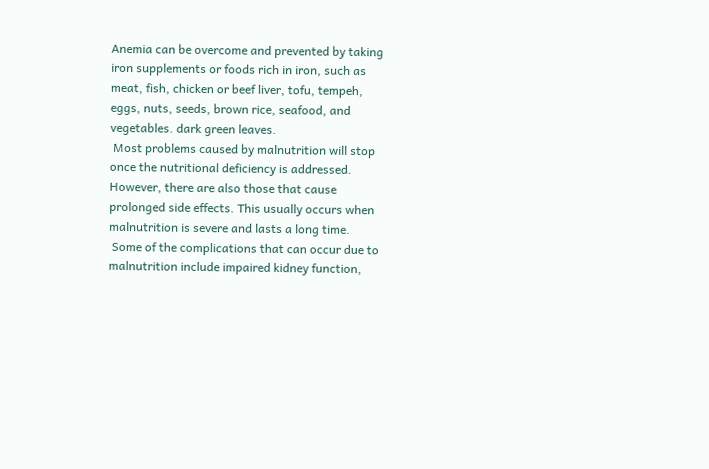Anemia can be overcome and prevented by taking iron supplements or foods rich in iron, such as meat, fish, chicken or beef liver, tofu, tempeh, eggs, nuts, seeds, brown rice, seafood, and vegetables. dark green leaves.
 Most problems caused by malnutrition will stop once the nutritional deficiency is addressed. However, there are also those that cause prolonged side effects. This usually occurs when malnutrition is severe and lasts a long time.
 Some of the complications that can occur due to malnutrition include impaired kidney function,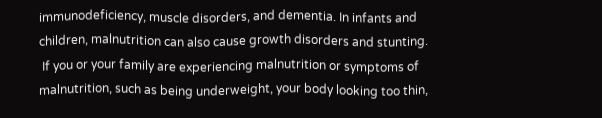immunodeficiency, muscle disorders, and dementia. In infants and children, malnutrition can also cause growth disorders and stunting.
 If you or your family are experiencing malnutrition or symptoms of malnutrition, such as being underweight, your body looking too thin,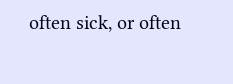often sick, or often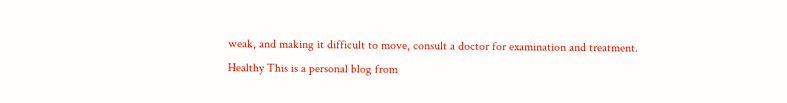weak, and making it difficult to move, consult a doctor for examination and treatment.
Healthy This is a personal blog from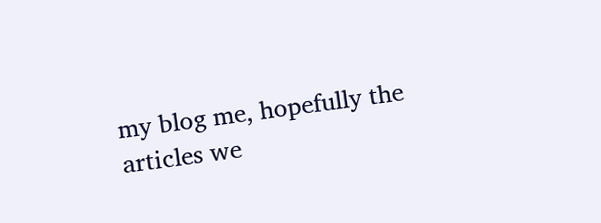my blog me, hopefully the articles we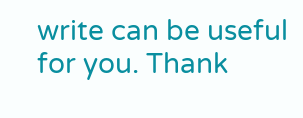write can be useful for you. Thank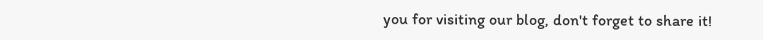you for visiting our blog, don't forget to share it!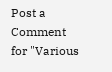Post a Comment for "Various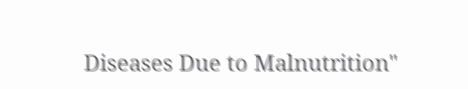Diseases Due to Malnutrition"